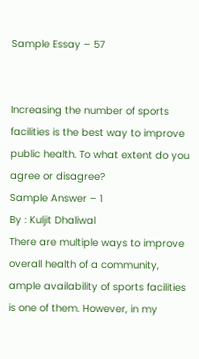Sample Essay – 57


Increasing the number of sports facilities is the best way to improve public health. To what extent do you agree or disagree?
Sample Answer – 1
By : Kuljit Dhaliwal
There are multiple ways to improve overall health of a community, ample availability of sports facilities is one of them. However, in my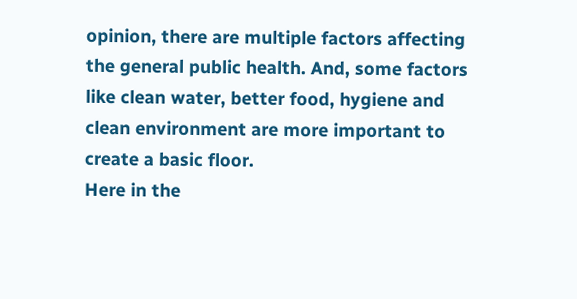opinion, there are multiple factors affecting the general public health. And, some factors like clean water, better food, hygiene and clean environment are more important to create a basic floor.
Here in the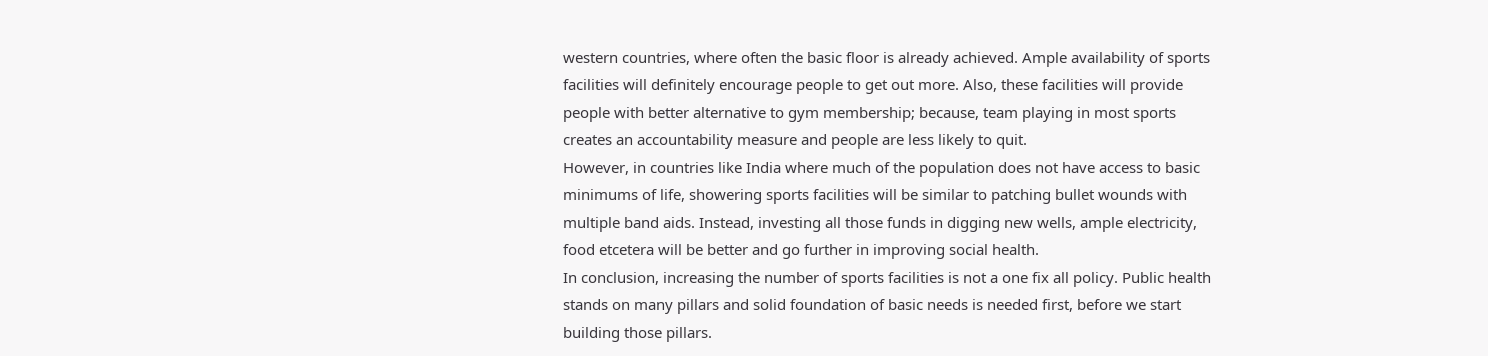western countries, where often the basic floor is already achieved. Ample availability of sports facilities will definitely encourage people to get out more. Also, these facilities will provide people with better alternative to gym membership; because, team playing in most sports creates an accountability measure and people are less likely to quit.
However, in countries like India where much of the population does not have access to basic minimums of life, showering sports facilities will be similar to patching bullet wounds with multiple band aids. Instead, investing all those funds in digging new wells, ample electricity, food etcetera will be better and go further in improving social health.
In conclusion, increasing the number of sports facilities is not a one fix all policy. Public health stands on many pillars and solid foundation of basic needs is needed first, before we start building those pillars.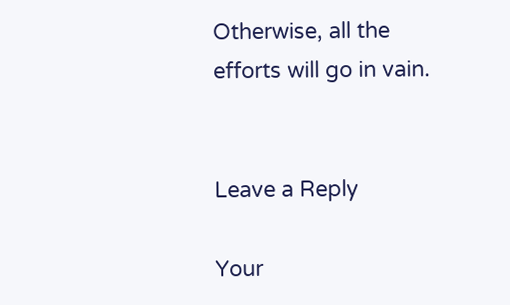Otherwise, all the efforts will go in vain.


Leave a Reply

Your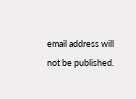email address will not be published.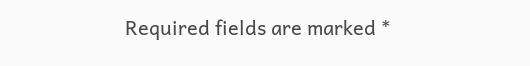Required fields are marked *